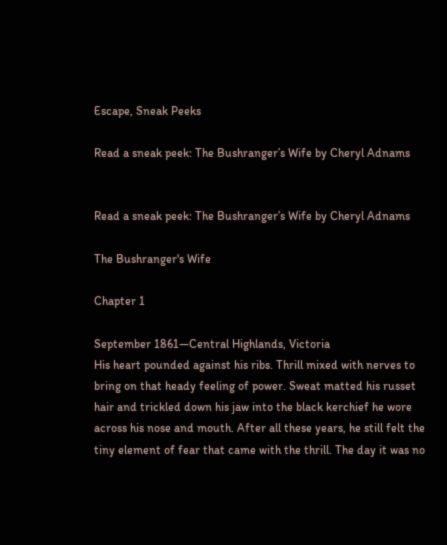Escape, Sneak Peeks

Read a sneak peek: The Bushranger’s Wife by Cheryl Adnams


Read a sneak peek: The Bushranger’s Wife by Cheryl Adnams

The Bushranger's Wife

Chapter 1

September 1861—Central Highlands, Victoria
His heart pounded against his ribs. Thrill mixed with nerves to bring on that heady feeling of power. Sweat matted his russet hair and trickled down his jaw into the black kerchief he wore across his nose and mouth. After all these years, he still felt the tiny element of fear that came with the thrill. The day it was no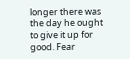longer there was the day he ought to give it up for good. Fear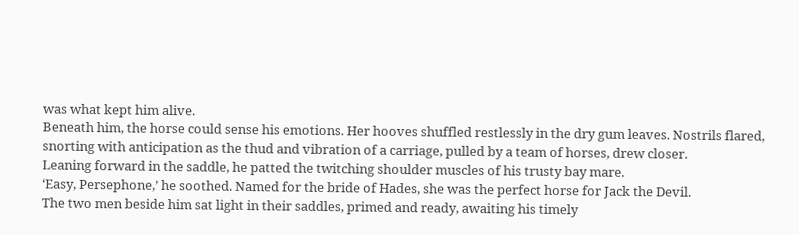was what kept him alive.
Beneath him, the horse could sense his emotions. Her hooves shuffled restlessly in the dry gum leaves. Nostrils flared, snorting with anticipation as the thud and vibration of a carriage, pulled by a team of horses, drew closer.
Leaning forward in the saddle, he patted the twitching shoulder muscles of his trusty bay mare.
‘Easy, Persephone,’ he soothed. Named for the bride of Hades, she was the perfect horse for Jack the Devil.
The two men beside him sat light in their saddles, primed and ready, awaiting his timely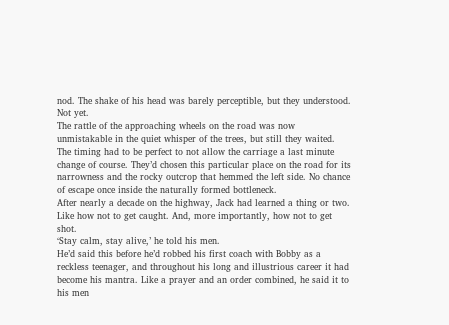nod. The shake of his head was barely perceptible, but they understood.
Not yet.
The rattle of the approaching wheels on the road was now unmistakable in the quiet whisper of the trees, but still they waited. The timing had to be perfect to not allow the carriage a last minute change of course. They’d chosen this particular place on the road for its narrowness and the rocky outcrop that hemmed the left side. No chance of escape once inside the naturally formed bottleneck.
After nearly a decade on the highway, Jack had learned a thing or two. Like how not to get caught. And, more importantly, how not to get shot.
‘Stay calm, stay alive,’ he told his men.
He’d said this before he’d robbed his first coach with Bobby as a reckless teenager, and throughout his long and illustrious career it had become his mantra. Like a prayer and an order combined, he said it to his men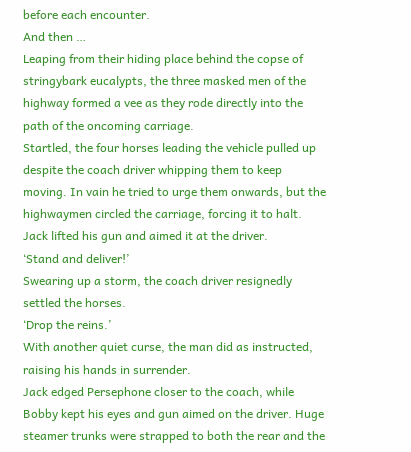before each encounter.
And then …
Leaping from their hiding place behind the copse of stringybark eucalypts, the three masked men of the highway formed a vee as they rode directly into the path of the oncoming carriage.
Startled, the four horses leading the vehicle pulled up despite the coach driver whipping them to keep moving. In vain he tried to urge them onwards, but the highwaymen circled the carriage, forcing it to halt.
Jack lifted his gun and aimed it at the driver.
‘Stand and deliver!’
Swearing up a storm, the coach driver resignedly settled the horses.
‘Drop the reins.’
With another quiet curse, the man did as instructed, raising his hands in surrender.
Jack edged Persephone closer to the coach, while Bobby kept his eyes and gun aimed on the driver. Huge steamer trunks were strapped to both the rear and the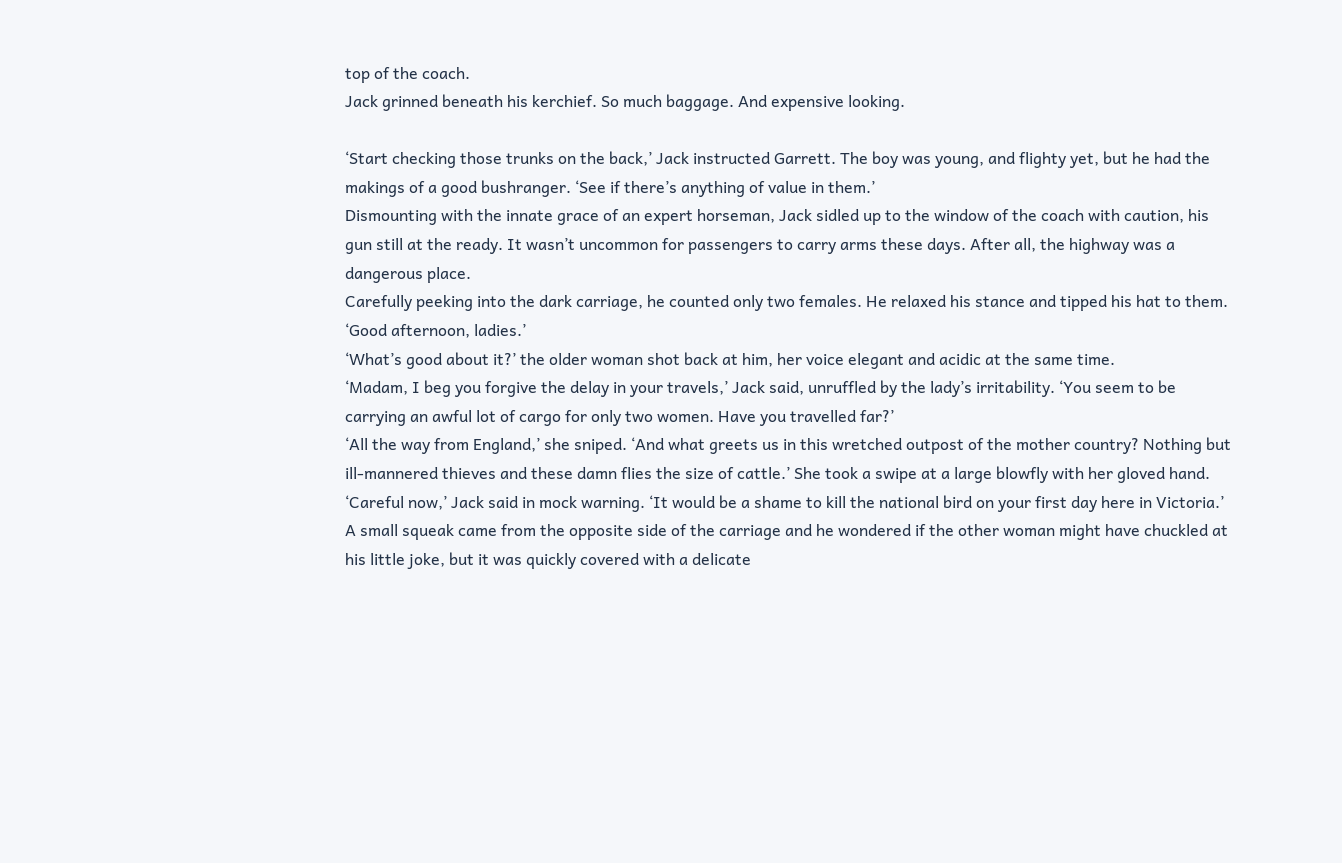top of the coach.
Jack grinned beneath his kerchief. So much baggage. And expensive looking.

‘Start checking those trunks on the back,’ Jack instructed Garrett. The boy was young, and flighty yet, but he had the makings of a good bushranger. ‘See if there’s anything of value in them.’
Dismounting with the innate grace of an expert horseman, Jack sidled up to the window of the coach with caution, his gun still at the ready. It wasn’t uncommon for passengers to carry arms these days. After all, the highway was a dangerous place.
Carefully peeking into the dark carriage, he counted only two females. He relaxed his stance and tipped his hat to them. ‘Good afternoon, ladies.’
‘What’s good about it?’ the older woman shot back at him, her voice elegant and acidic at the same time.
‘Madam, I beg you forgive the delay in your travels,’ Jack said, unruffled by the lady’s irritability. ‘You seem to be carrying an awful lot of cargo for only two women. Have you travelled far?’
‘All the way from England,’ she sniped. ‘And what greets us in this wretched outpost of the mother country? Nothing but ill-mannered thieves and these damn flies the size of cattle.’ She took a swipe at a large blowfly with her gloved hand.
‘Careful now,’ Jack said in mock warning. ‘It would be a shame to kill the national bird on your first day here in Victoria.’
A small squeak came from the opposite side of the carriage and he wondered if the other woman might have chuckled at his little joke, but it was quickly covered with a delicate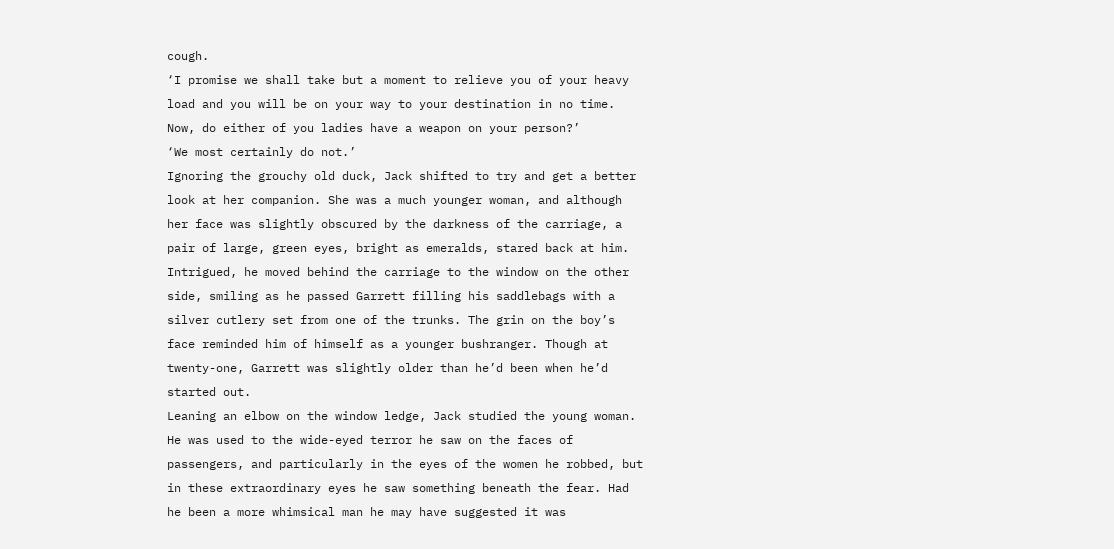cough.
‘I promise we shall take but a moment to relieve you of your heavy load and you will be on your way to your destination in no time. Now, do either of you ladies have a weapon on your person?’
‘We most certainly do not.’
Ignoring the grouchy old duck, Jack shifted to try and get a better look at her companion. She was a much younger woman, and although her face was slightly obscured by the darkness of the carriage, a pair of large, green eyes, bright as emeralds, stared back at him. Intrigued, he moved behind the carriage to the window on the other side, smiling as he passed Garrett filling his saddlebags with a silver cutlery set from one of the trunks. The grin on the boy’s face reminded him of himself as a younger bushranger. Though at twenty-one, Garrett was slightly older than he’d been when he’d started out.
Leaning an elbow on the window ledge, Jack studied the young woman. He was used to the wide-eyed terror he saw on the faces of passengers, and particularly in the eyes of the women he robbed, but in these extraordinary eyes he saw something beneath the fear. Had he been a more whimsical man he may have suggested it was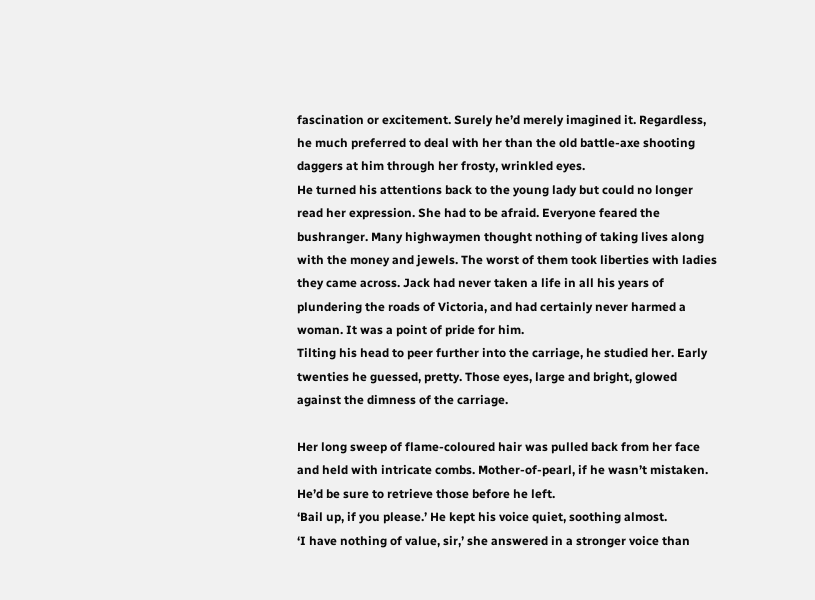fascination or excitement. Surely he’d merely imagined it. Regardless, he much preferred to deal with her than the old battle-axe shooting daggers at him through her frosty, wrinkled eyes.
He turned his attentions back to the young lady but could no longer read her expression. She had to be afraid. Everyone feared the bushranger. Many highwaymen thought nothing of taking lives along with the money and jewels. The worst of them took liberties with ladies they came across. Jack had never taken a life in all his years of plundering the roads of Victoria, and had certainly never harmed a woman. It was a point of pride for him.
Tilting his head to peer further into the carriage, he studied her. Early twenties he guessed, pretty. Those eyes, large and bright, glowed against the dimness of the carriage.

Her long sweep of flame-coloured hair was pulled back from her face and held with intricate combs. Mother-of-pearl, if he wasn’t mistaken. He’d be sure to retrieve those before he left.
‘Bail up, if you please.’ He kept his voice quiet, soothing almost.
‘I have nothing of value, sir,’ she answered in a stronger voice than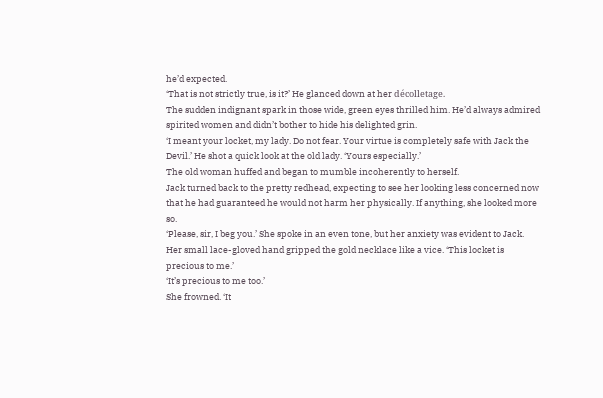he’d expected.
‘That is not strictly true, is it?’ He glanced down at her décolletage.
The sudden indignant spark in those wide, green eyes thrilled him. He’d always admired spirited women and didn’t bother to hide his delighted grin.
‘I meant your locket, my lady. Do not fear. Your virtue is completely safe with Jack the Devil.’ He shot a quick look at the old lady. ‘Yours especially.’
The old woman huffed and began to mumble incoherently to herself.
Jack turned back to the pretty redhead, expecting to see her looking less concerned now that he had guaranteed he would not harm her physically. If anything, she looked more so.
‘Please, sir, I beg you.’ She spoke in an even tone, but her anxiety was evident to Jack. Her small lace-gloved hand gripped the gold necklace like a vice. ‘This locket is precious to me.’
‘It’s precious to me too.’
She frowned. ‘It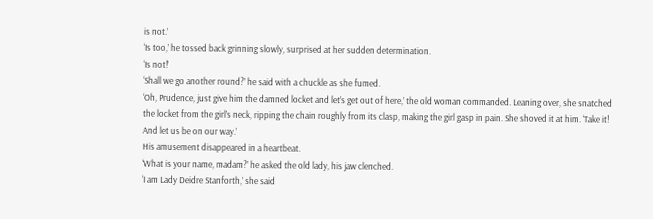is not.’
‘Is too,’ he tossed back grinning slowly, surprised at her sudden determination.
‘Is not!’
‘Shall we go another round?’ he said with a chuckle as she fumed.
‘Oh, Prudence, just give him the damned locket and let’s get out of here,’ the old woman commanded. Leaning over, she snatched the locket from the girl’s neck, ripping the chain roughly from its clasp, making the girl gasp in pain. She shoved it at him. ‘Take it! And let us be on our way.’
His amusement disappeared in a heartbeat.
‘What is your name, madam?’ he asked the old lady, his jaw clenched.
‘I am Lady Deidre Stanforth,’ she said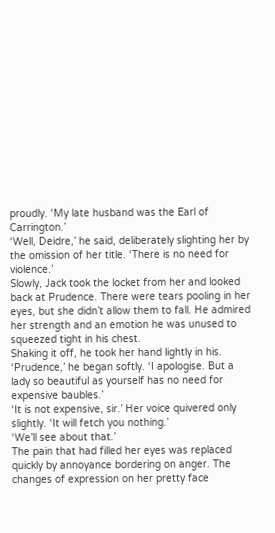proudly. ‘My late husband was the Earl of Carrington.’
‘Well, Deidre,’ he said, deliberately slighting her by the omission of her title. ‘There is no need for violence.’
Slowly, Jack took the locket from her and looked back at Prudence. There were tears pooling in her eyes, but she didn’t allow them to fall. He admired her strength and an emotion he was unused to squeezed tight in his chest.
Shaking it off, he took her hand lightly in his. ‘Prudence,’ he began softly. ‘I apologise. But a lady so beautiful as yourself has no need for expensive baubles.’
‘It is not expensive, sir.’ Her voice quivered only slightly. ‘It will fetch you nothing.’
‘We’ll see about that.’
The pain that had filled her eyes was replaced quickly by annoyance bordering on anger. The changes of expression on her pretty face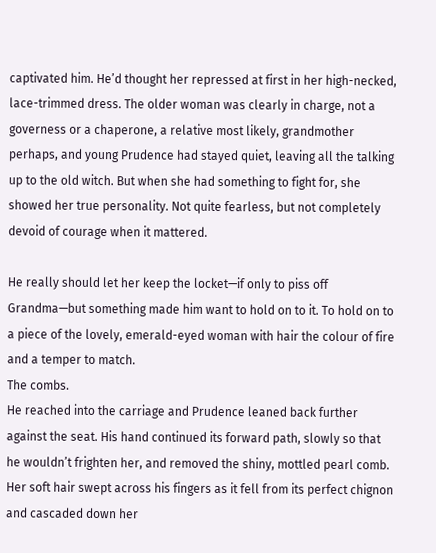captivated him. He’d thought her repressed at first in her high-necked, lace-trimmed dress. The older woman was clearly in charge, not a governess or a chaperone, a relative most likely, grandmother perhaps, and young Prudence had stayed quiet, leaving all the talking up to the old witch. But when she had something to fight for, she showed her true personality. Not quite fearless, but not completely devoid of courage when it mattered.

He really should let her keep the locket—if only to piss off Grandma—but something made him want to hold on to it. To hold on to a piece of the lovely, emerald-eyed woman with hair the colour of fire and a temper to match.
The combs.
He reached into the carriage and Prudence leaned back further against the seat. His hand continued its forward path, slowly so that he wouldn’t frighten her, and removed the shiny, mottled pearl comb. Her soft hair swept across his fingers as it fell from its perfect chignon and cascaded down her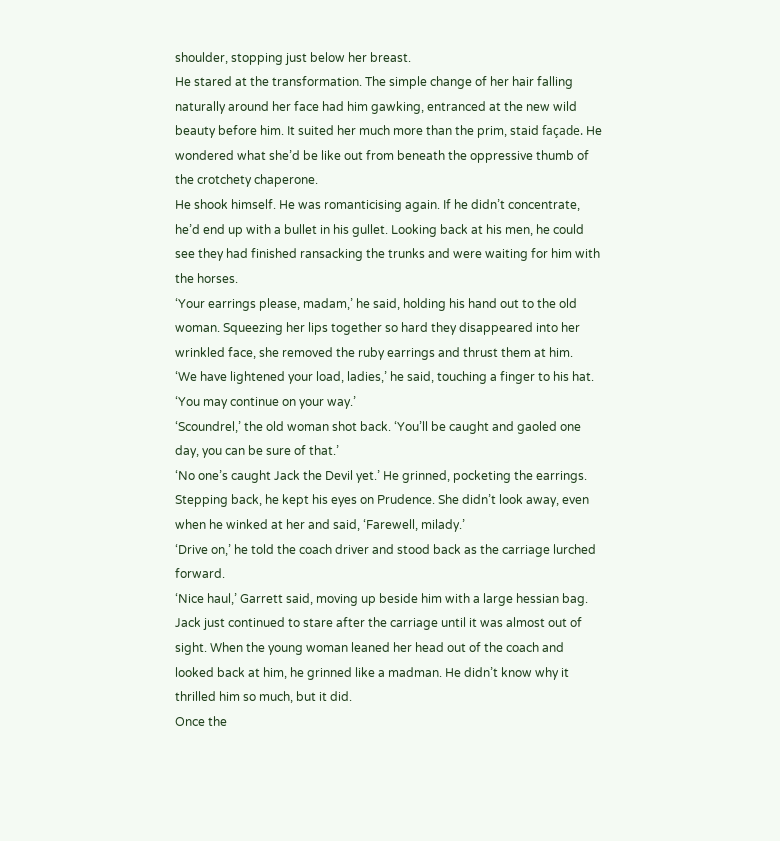shoulder, stopping just below her breast.
He stared at the transformation. The simple change of her hair falling naturally around her face had him gawking, entranced at the new wild beauty before him. It suited her much more than the prim, staid façade. He wondered what she’d be like out from beneath the oppressive thumb of the crotchety chaperone.
He shook himself. He was romanticising again. If he didn’t concentrate, he’d end up with a bullet in his gullet. Looking back at his men, he could see they had finished ransacking the trunks and were waiting for him with the horses.
‘Your earrings please, madam,’ he said, holding his hand out to the old woman. Squeezing her lips together so hard they disappeared into her wrinkled face, she removed the ruby earrings and thrust them at him.
‘We have lightened your load, ladies,’ he said, touching a finger to his hat. ‘You may continue on your way.’
‘Scoundrel,’ the old woman shot back. ‘You’ll be caught and gaoled one day, you can be sure of that.’
‘No one’s caught Jack the Devil yet.’ He grinned, pocketing the earrings.
Stepping back, he kept his eyes on Prudence. She didn’t look away, even when he winked at her and said, ‘Farewell, milady.’
‘Drive on,’ he told the coach driver and stood back as the carriage lurched forward.
‘Nice haul,’ Garrett said, moving up beside him with a large hessian bag.
Jack just continued to stare after the carriage until it was almost out of sight. When the young woman leaned her head out of the coach and looked back at him, he grinned like a madman. He didn’t know why it thrilled him so much, but it did.
Once the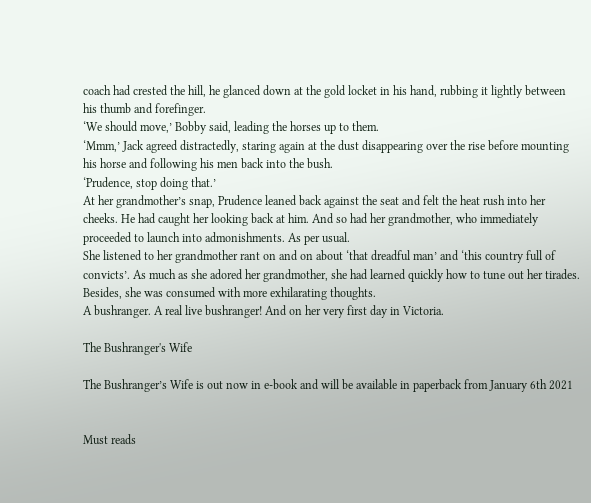coach had crested the hill, he glanced down at the gold locket in his hand, rubbing it lightly between his thumb and forefinger.
‘We should move,’ Bobby said, leading the horses up to them.
‘Mmm,’ Jack agreed distractedly, staring again at the dust disappearing over the rise before mounting his horse and following his men back into the bush.
‘Prudence, stop doing that.’
At her grandmother’s snap, Prudence leaned back against the seat and felt the heat rush into her cheeks. He had caught her looking back at him. And so had her grandmother, who immediately proceeded to launch into admonishments. As per usual.
She listened to her grandmother rant on and on about ‘that dreadful man’ and ‘this country full of convicts’. As much as she adored her grandmother, she had learned quickly how to tune out her tirades.
Besides, she was consumed with more exhilarating thoughts.
A bushranger. A real live bushranger! And on her very first day in Victoria.

The Bushranger's Wife

The Bushranger’s Wife is out now in e-book and will be available in paperback from January 6th 2021


Must reads